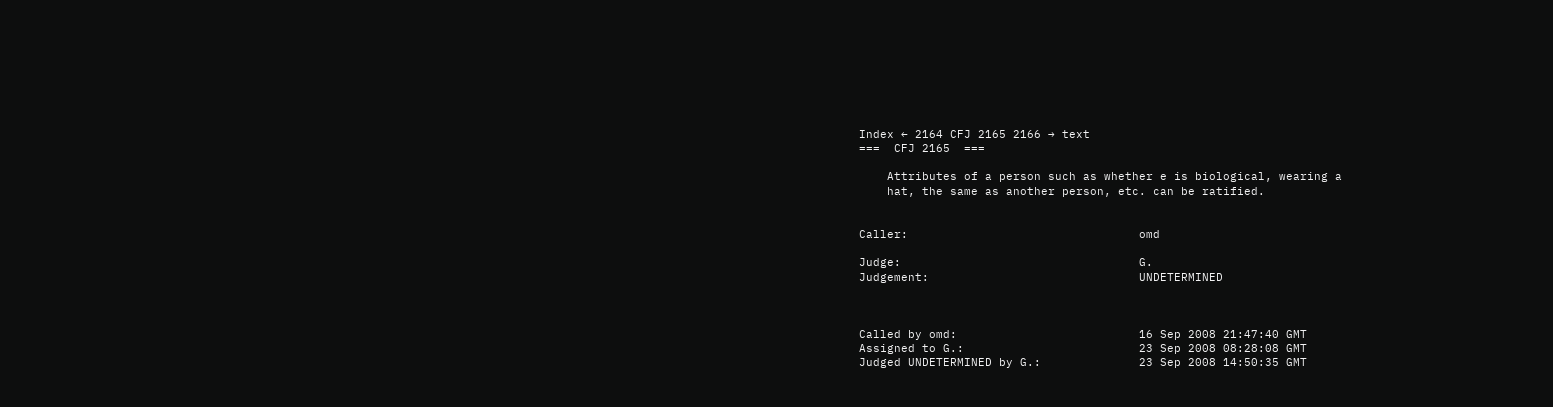Index ← 2164 CFJ 2165 2166 → text
===  CFJ 2165  ===

    Attributes of a person such as whether e is biological, wearing a
    hat, the same as another person, etc. can be ratified.


Caller:                                 omd

Judge:                                  G.
Judgement:                              UNDETERMINED



Called by omd:                          16 Sep 2008 21:47:40 GMT
Assigned to G.:                         23 Sep 2008 08:28:08 GMT
Judged UNDETERMINED by G.:              23 Sep 2008 14:50:35 GMT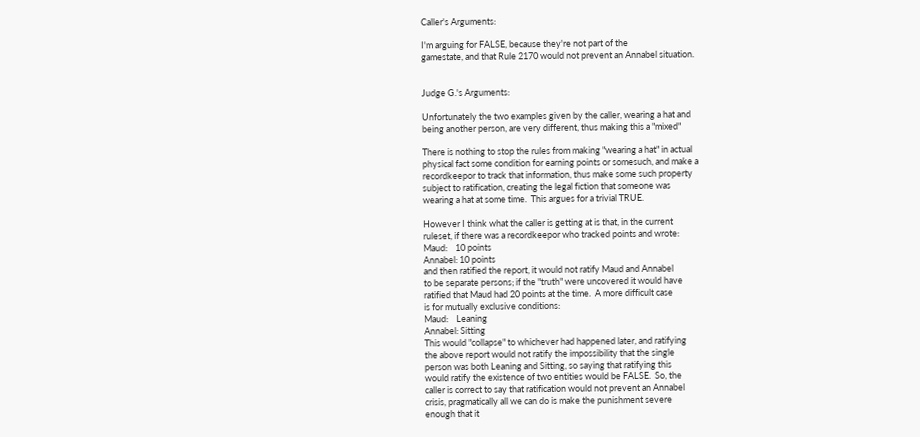Caller's Arguments:

I'm arguing for FALSE, because they're not part of the
gamestate, and that Rule 2170 would not prevent an Annabel situation.


Judge G.'s Arguments:

Unfortunately the two examples given by the caller, wearing a hat and
being another person, are very different, thus making this a "mixed"

There is nothing to stop the rules from making "wearing a hat" in actual
physical fact some condition for earning points or somesuch, and make a
recordkeepor to track that information, thus make some such property
subject to ratification, creating the legal fiction that someone was
wearing a hat at some time.  This argues for a trivial TRUE.

However I think what the caller is getting at is that, in the current
ruleset, if there was a recordkeepor who tracked points and wrote:
Maud:    10 points
Annabel: 10 points
and then ratified the report, it would not ratify Maud and Annabel
to be separate persons; if the "truth" were uncovered it would have
ratified that Maud had 20 points at the time.  A more difficult case
is for mutually exclusive conditions:
Maud:    Leaning
Annabel: Sitting
This would "collapse" to whichever had happened later, and ratifying
the above report would not ratify the impossibility that the single
person was both Leaning and Sitting, so saying that ratifying this
would ratify the existence of two entities would be FALSE.  So, the
caller is correct to say that ratification would not prevent an Annabel
crisis, pragmatically all we can do is make the punishment severe
enough that it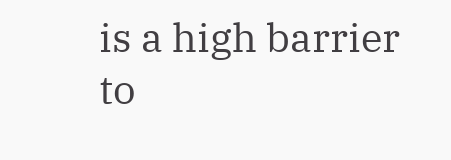is a high barrier to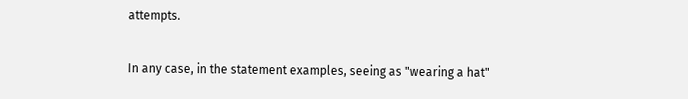attempts.

In any case, in the statement examples, seeing as "wearing a hat"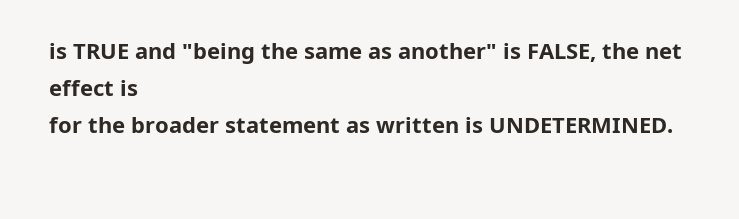is TRUE and "being the same as another" is FALSE, the net effect is
for the broader statement as written is UNDETERMINED.